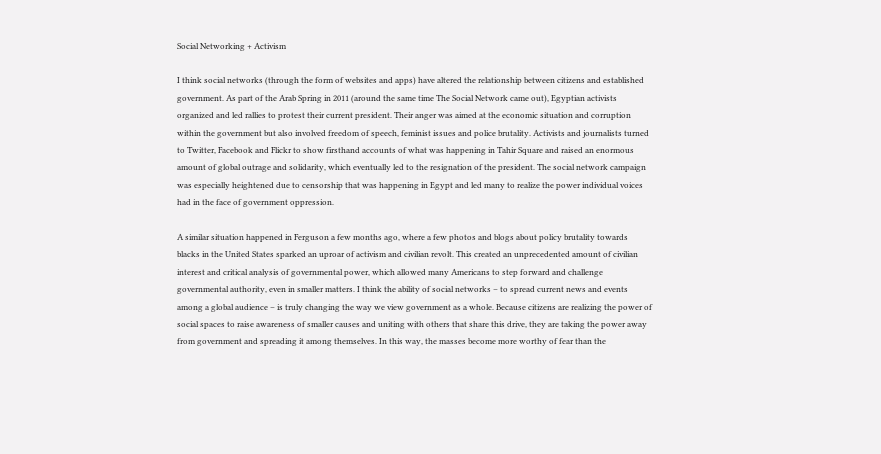Social Networking + Activism

I think social networks (through the form of websites and apps) have altered the relationship between citizens and established government. As part of the Arab Spring in 2011 (around the same time The Social Network came out), Egyptian activists organized and led rallies to protest their current president. Their anger was aimed at the economic situation and corruption within the government but also involved freedom of speech, feminist issues and police brutality. Activists and journalists turned to Twitter, Facebook and Flickr to show firsthand accounts of what was happening in Tahir Square and raised an enormous amount of global outrage and solidarity, which eventually led to the resignation of the president. The social network campaign was especially heightened due to censorship that was happening in Egypt and led many to realize the power individual voices had in the face of government oppression.

A similar situation happened in Ferguson a few months ago, where a few photos and blogs about policy brutality towards blacks in the United States sparked an uproar of activism and civilian revolt. This created an unprecedented amount of civilian interest and critical analysis of governmental power, which allowed many Americans to step forward and challenge governmental authority, even in smaller matters. I think the ability of social networks – to spread current news and events among a global audience – is truly changing the way we view government as a whole. Because citizens are realizing the power of social spaces to raise awareness of smaller causes and uniting with others that share this drive, they are taking the power away from government and spreading it among themselves. In this way, the masses become more worthy of fear than the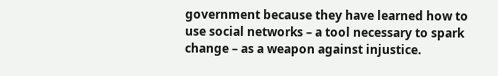government because they have learned how to use social networks – a tool necessary to spark change – as a weapon against injustice.